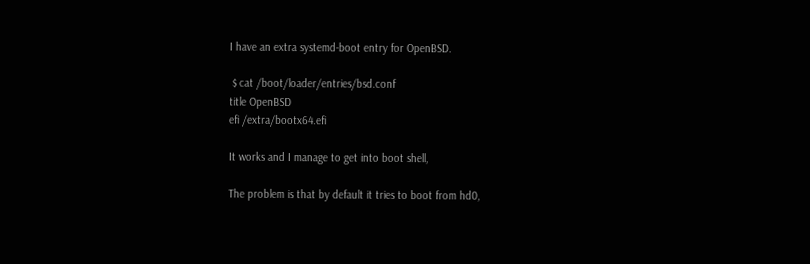I have an extra systemd-boot entry for OpenBSD.

 $ cat /boot/loader/entries/bsd.conf
title OpenBSD
efi /extra/bootx64.efi

It works and I manage to get into boot shell,

The problem is that by default it tries to boot from hd0,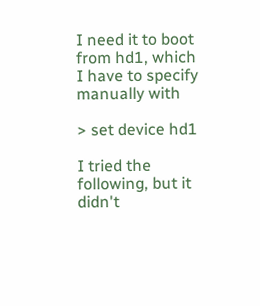I need it to boot from hd1, which I have to specify manually with

> set device hd1

I tried the following, but it didn't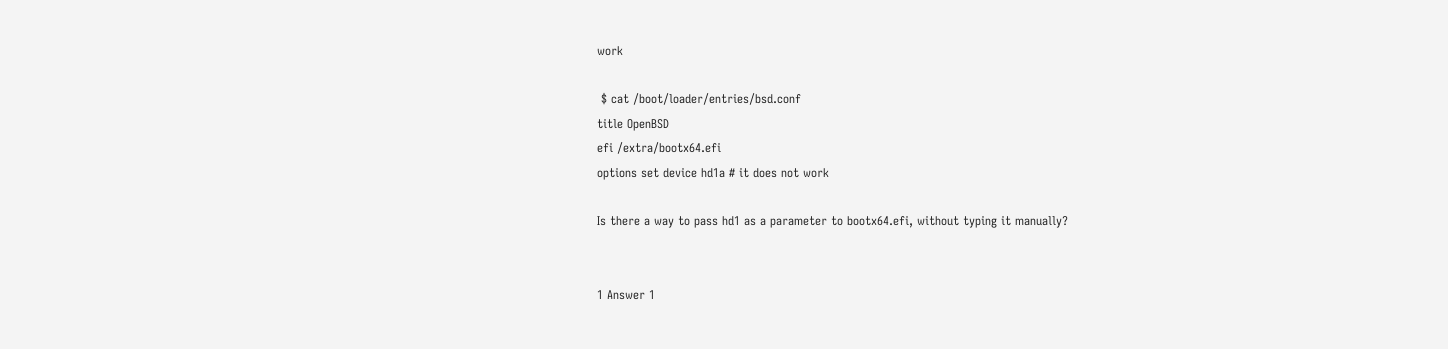work

 $ cat /boot/loader/entries/bsd.conf
title OpenBSD
efi /extra/bootx64.efi
options set device hd1a # it does not work

Is there a way to pass hd1 as a parameter to bootx64.efi, without typing it manually?


1 Answer 1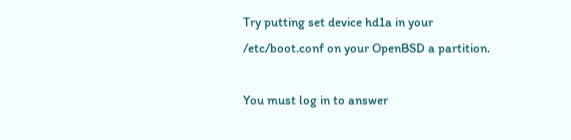Try putting set device hd1a in your /etc/boot.conf on your OpenBSD a partition.

You must log in to answer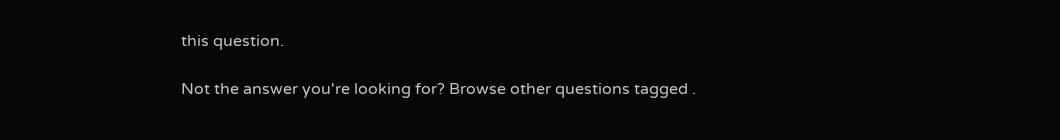this question.

Not the answer you're looking for? Browse other questions tagged .